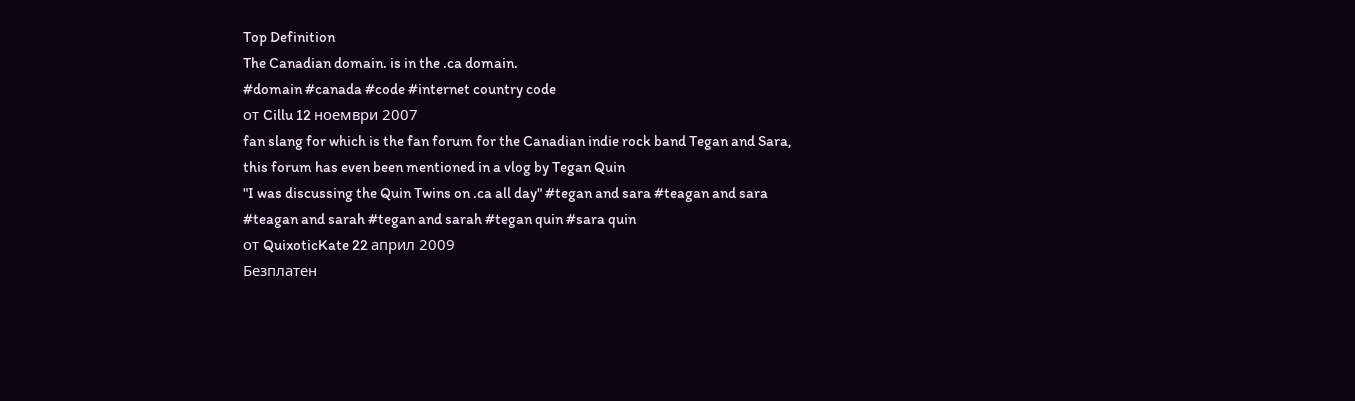Top Definition
The Canadian domain. is in the .ca domain.
#domain #canada #code #internet country code
от Cillu 12 ноември 2007
fan slang for which is the fan forum for the Canadian indie rock band Tegan and Sara, this forum has even been mentioned in a vlog by Tegan Quin
"I was discussing the Quin Twins on .ca all day" #tegan and sara #teagan and sara #teagan and sarah #tegan and sarah #tegan quin #sara quin
от QuixoticKate 22 април 2009
Безплатен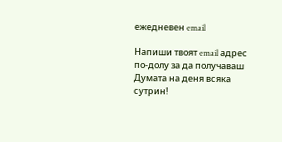ежедневен email

Напиши твоят email адрес по-долу за да получаваш Думата на деня всяка сутрин!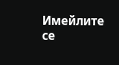Имейлите се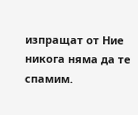изпращат от Ние никога няма да те спамим.